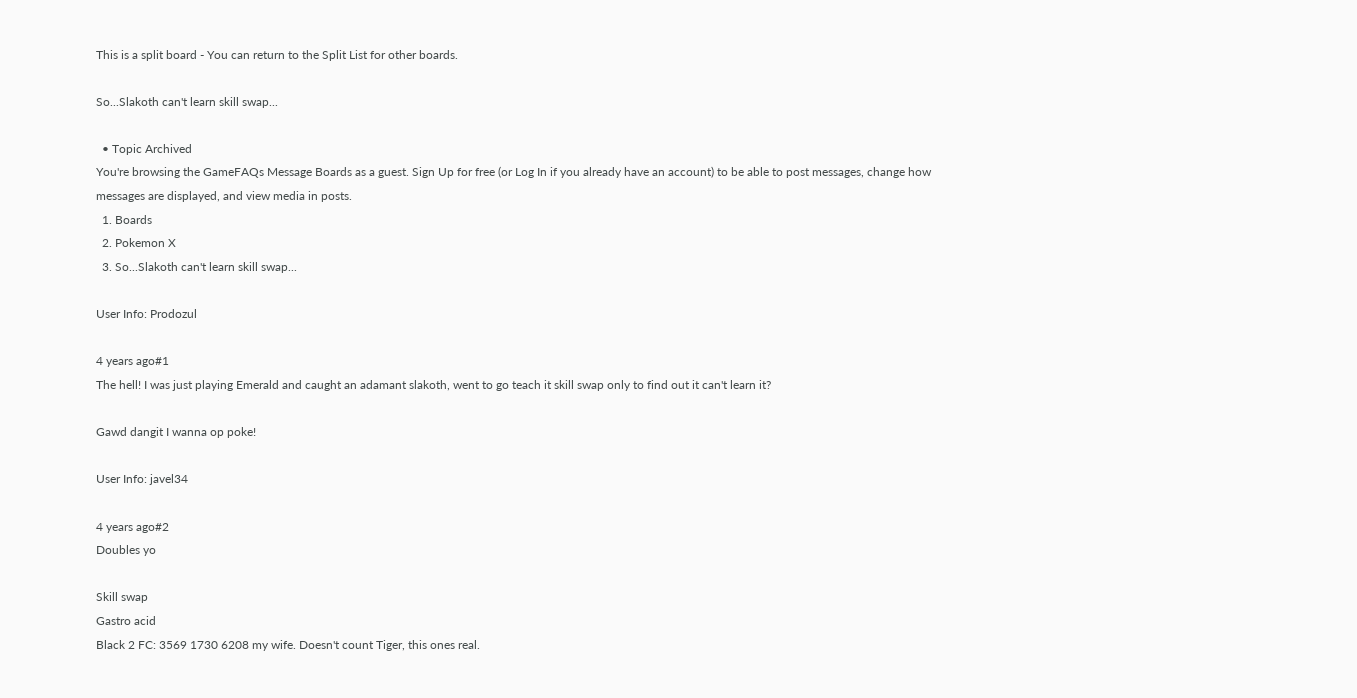This is a split board - You can return to the Split List for other boards.

So...Slakoth can't learn skill swap...

  • Topic Archived
You're browsing the GameFAQs Message Boards as a guest. Sign Up for free (or Log In if you already have an account) to be able to post messages, change how messages are displayed, and view media in posts.
  1. Boards
  2. Pokemon X
  3. So...Slakoth can't learn skill swap...

User Info: Prodozul

4 years ago#1
The hell! I was just playing Emerald and caught an adamant slakoth, went to go teach it skill swap only to find out it can't learn it?

Gawd dangit I wanna op poke!

User Info: javel34

4 years ago#2
Doubles yo

Skill swap
Gastro acid
Black 2 FC: 3569 1730 6208 my wife. Doesn't count Tiger, this ones real.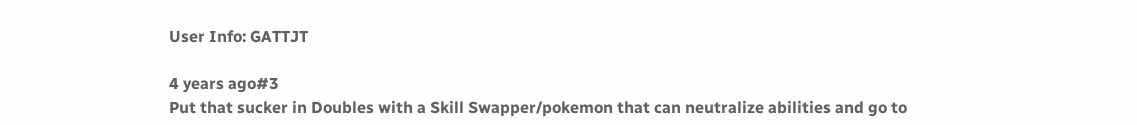User Info: GATTJT

4 years ago#3
Put that sucker in Doubles with a Skill Swapper/pokemon that can neutralize abilities and go to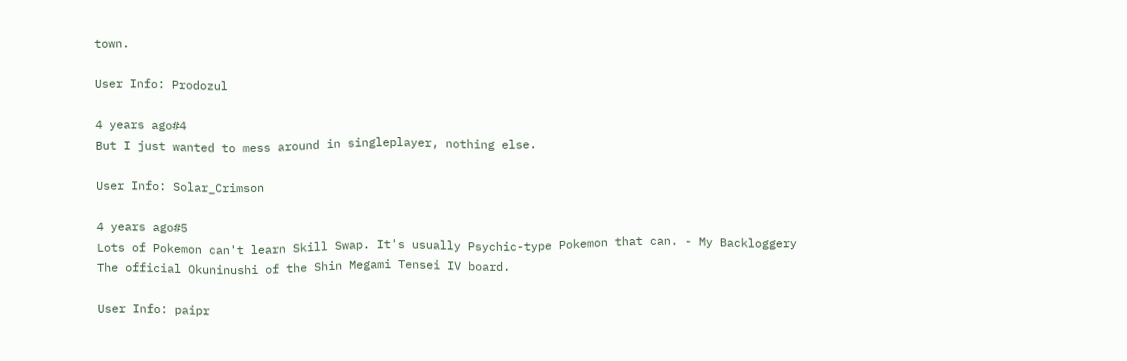town.

User Info: Prodozul

4 years ago#4
But I just wanted to mess around in singleplayer, nothing else.

User Info: Solar_Crimson

4 years ago#5
Lots of Pokemon can't learn Skill Swap. It's usually Psychic-type Pokemon that can. - My Backloggery
The official Okuninushi of the Shin Megami Tensei IV board.

User Info: paipr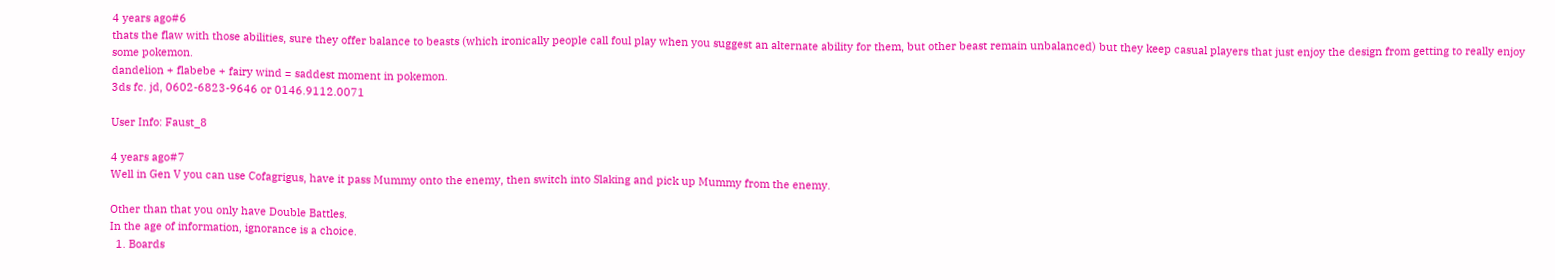4 years ago#6
thats the flaw with those abilities, sure they offer balance to beasts (which ironically people call foul play when you suggest an alternate ability for them, but other beast remain unbalanced) but they keep casual players that just enjoy the design from getting to really enjoy some pokemon.
dandelion + flabebe + fairy wind = saddest moment in pokemon.
3ds fc. jd, 0602-6823-9646 or 0146.9112.0071

User Info: Faust_8

4 years ago#7
Well in Gen V you can use Cofagrigus, have it pass Mummy onto the enemy, then switch into Slaking and pick up Mummy from the enemy.

Other than that you only have Double Battles.
In the age of information, ignorance is a choice.
  1. Boards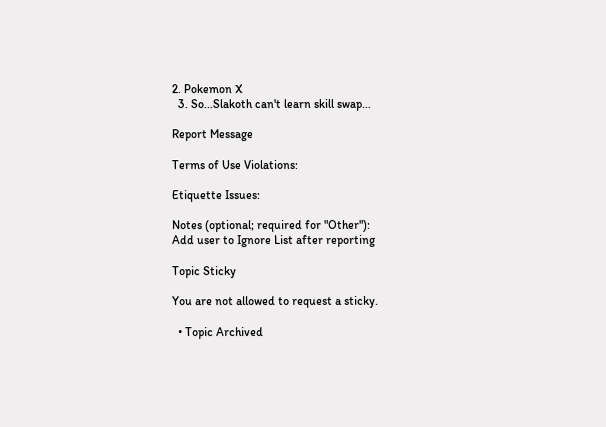2. Pokemon X
  3. So...Slakoth can't learn skill swap...

Report Message

Terms of Use Violations:

Etiquette Issues:

Notes (optional; required for "Other"):
Add user to Ignore List after reporting

Topic Sticky

You are not allowed to request a sticky.

  • Topic Archived